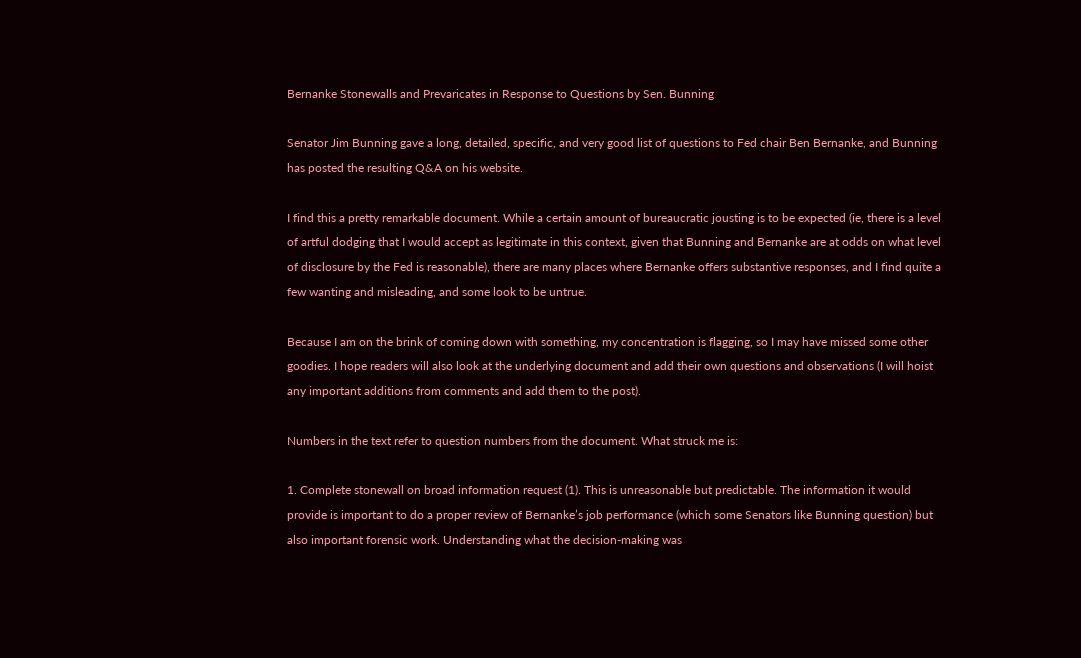Bernanke Stonewalls and Prevaricates in Response to Questions by Sen. Bunning

Senator Jim Bunning gave a long, detailed, specific, and very good list of questions to Fed chair Ben Bernanke, and Bunning has posted the resulting Q&A on his website.

I find this a pretty remarkable document. While a certain amount of bureaucratic jousting is to be expected (ie, there is a level of artful dodging that I would accept as legitimate in this context, given that Bunning and Bernanke are at odds on what level of disclosure by the Fed is reasonable), there are many places where Bernanke offers substantive responses, and I find quite a few wanting and misleading, and some look to be untrue.

Because I am on the brink of coming down with something, my concentration is flagging, so I may have missed some other goodies. I hope readers will also look at the underlying document and add their own questions and observations (I will hoist any important additions from comments and add them to the post).

Numbers in the text refer to question numbers from the document. What struck me is:

1. Complete stonewall on broad information request (1). This is unreasonable but predictable. The information it would provide is important to do a proper review of Bernanke’s job performance (which some Senators like Bunning question) but also important forensic work. Understanding what the decision-making was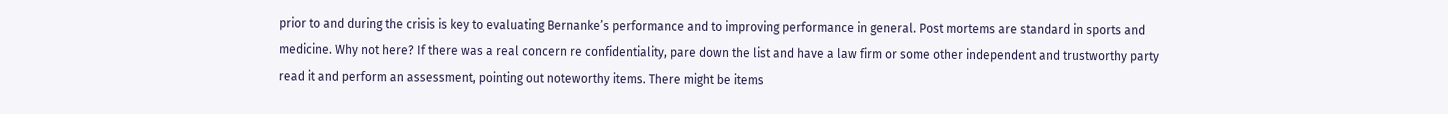prior to and during the crisis is key to evaluating Bernanke’s performance and to improving performance in general. Post mortems are standard in sports and medicine. Why not here? If there was a real concern re confidentiality, pare down the list and have a law firm or some other independent and trustworthy party read it and perform an assessment, pointing out noteworthy items. There might be items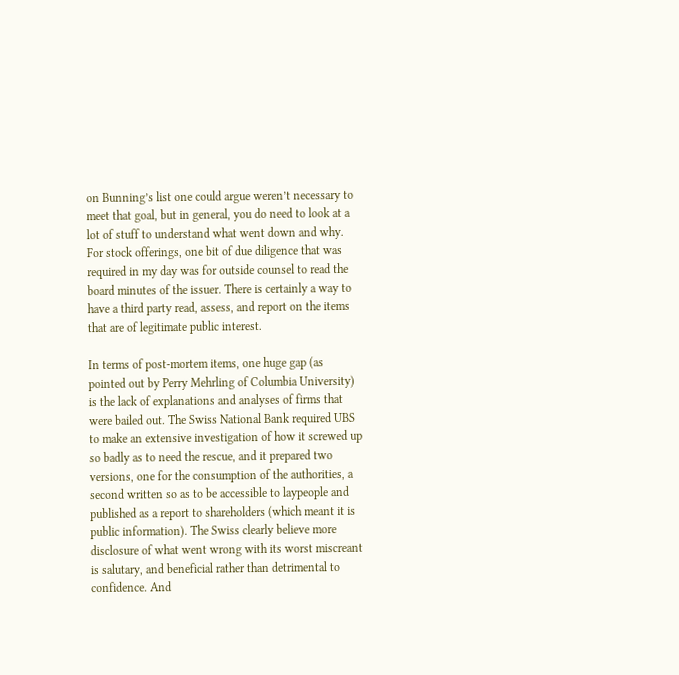on Bunning’s list one could argue weren’t necessary to meet that goal, but in general, you do need to look at a lot of stuff to understand what went down and why. For stock offerings, one bit of due diligence that was required in my day was for outside counsel to read the board minutes of the issuer. There is certainly a way to have a third party read, assess, and report on the items that are of legitimate public interest.

In terms of post-mortem items, one huge gap (as pointed out by Perry Mehrling of Columbia University) is the lack of explanations and analyses of firms that were bailed out. The Swiss National Bank required UBS to make an extensive investigation of how it screwed up so badly as to need the rescue, and it prepared two versions, one for the consumption of the authorities, a second written so as to be accessible to laypeople and published as a report to shareholders (which meant it is public information). The Swiss clearly believe more disclosure of what went wrong with its worst miscreant is salutary, and beneficial rather than detrimental to confidence. And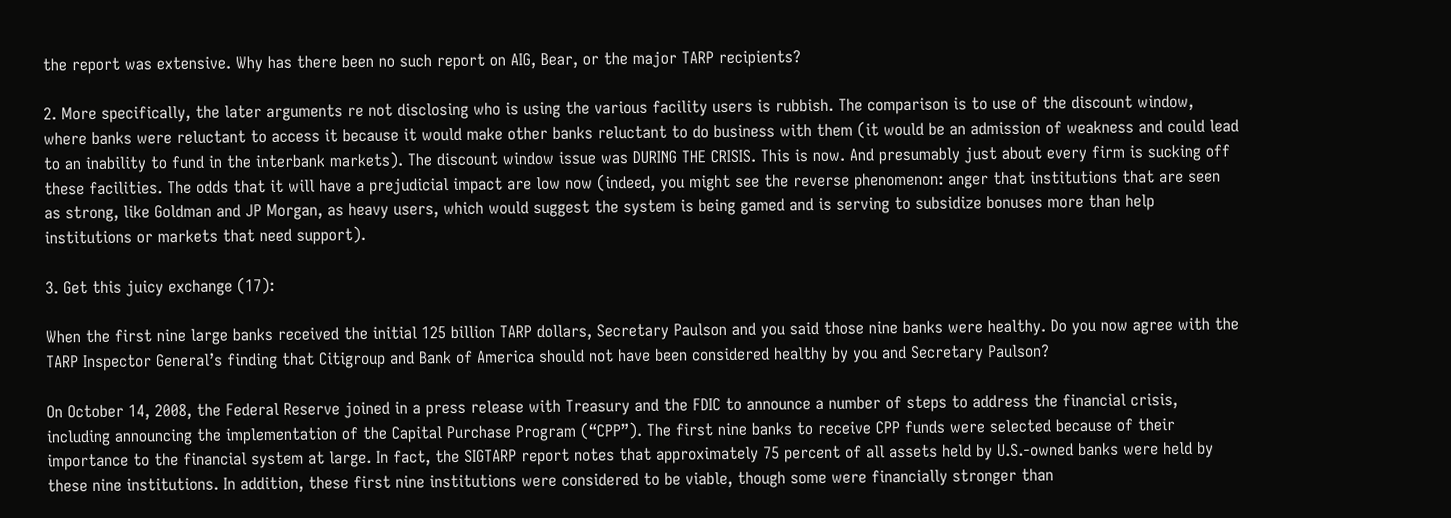the report was extensive. Why has there been no such report on AIG, Bear, or the major TARP recipients?

2. More specifically, the later arguments re not disclosing who is using the various facility users is rubbish. The comparison is to use of the discount window, where banks were reluctant to access it because it would make other banks reluctant to do business with them (it would be an admission of weakness and could lead to an inability to fund in the interbank markets). The discount window issue was DURING THE CRISIS. This is now. And presumably just about every firm is sucking off these facilities. The odds that it will have a prejudicial impact are low now (indeed, you might see the reverse phenomenon: anger that institutions that are seen as strong, like Goldman and JP Morgan, as heavy users, which would suggest the system is being gamed and is serving to subsidize bonuses more than help institutions or markets that need support).

3. Get this juicy exchange (17):

When the first nine large banks received the initial 125 billion TARP dollars, Secretary Paulson and you said those nine banks were healthy. Do you now agree with the TARP Inspector General’s finding that Citigroup and Bank of America should not have been considered healthy by you and Secretary Paulson?

On October 14, 2008, the Federal Reserve joined in a press release with Treasury and the FDIC to announce a number of steps to address the financial crisis, including announcing the implementation of the Capital Purchase Program (“CPP”). The first nine banks to receive CPP funds were selected because of their importance to the financial system at large. In fact, the SIGTARP report notes that approximately 75 percent of all assets held by U.S.-owned banks were held by these nine institutions. In addition, these first nine institutions were considered to be viable, though some were financially stronger than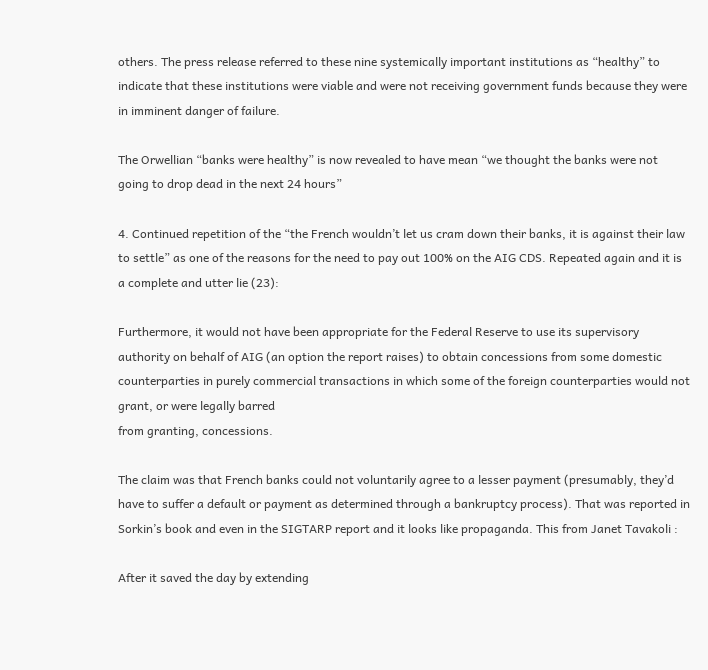others. The press release referred to these nine systemically important institutions as “healthy” to indicate that these institutions were viable and were not receiving government funds because they were in imminent danger of failure.

The Orwellian “banks were healthy” is now revealed to have mean “we thought the banks were not going to drop dead in the next 24 hours”

4. Continued repetition of the “the French wouldn’t let us cram down their banks, it is against their law to settle” as one of the reasons for the need to pay out 100% on the AIG CDS. Repeated again and it is a complete and utter lie (23):

Furthermore, it would not have been appropriate for the Federal Reserve to use its supervisory authority on behalf of AIG (an option the report raises) to obtain concessions from some domestic counterparties in purely commercial transactions in which some of the foreign counterparties would not grant, or were legally barred
from granting, concessions.

The claim was that French banks could not voluntarily agree to a lesser payment (presumably, they’d have to suffer a default or payment as determined through a bankruptcy process). That was reported in Sorkin’s book and even in the SIGTARP report and it looks like propaganda. This from Janet Tavakoli :

After it saved the day by extending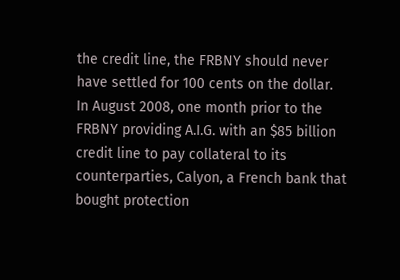the credit line, the FRBNY should never have settled for 100 cents on the dollar. In August 2008, one month prior to the FRBNY providing A.I.G. with an $85 billion credit line to pay collateral to its counterparties, Calyon, a French bank that bought protection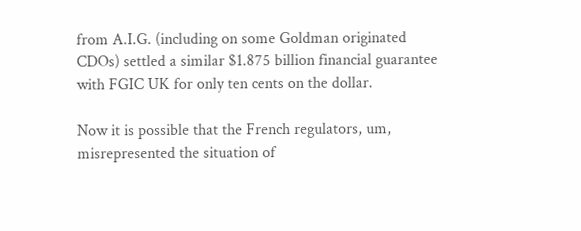from A.I.G. (including on some Goldman originated CDOs) settled a similar $1.875 billion financial guarantee with FGIC UK for only ten cents on the dollar.

Now it is possible that the French regulators, um, misrepresented the situation of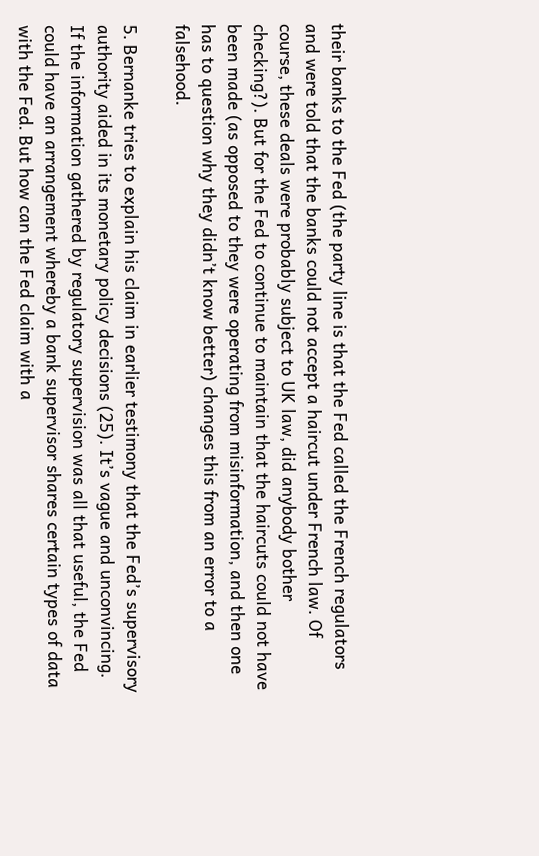their banks to the Fed (the party line is that the Fed called the French regulators and were told that the banks could not accept a haircut under French law. Of course, these deals were probably subject to UK law, did anybody bother checking?). But for the Fed to continue to maintain that the haircuts could not have been made (as opposed to they were operating from misinformation, and then one has to question why they didn’t know better) changes this from an error to a falsehood.

5. Bernanke tries to explain his claim in earlier testimony that the Fed’s supervisory authority aided in its monetary policy decisions (25). It’s vague and unconvincing. If the information gathered by regulatory supervision was all that useful, the Fed could have an arrangement whereby a bank supervisor shares certain types of data with the Fed. But how can the Fed claim with a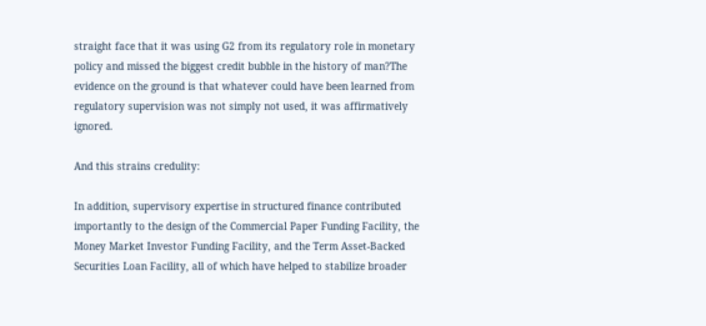straight face that it was using G2 from its regulatory role in monetary policy and missed the biggest credit bubble in the history of man?The evidence on the ground is that whatever could have been learned from regulatory supervision was not simply not used, it was affirmatively ignored.

And this strains credulity:

In addition, supervisory expertise in structured finance contributed importantly to the design of the Commercial Paper Funding Facility, the Money Market Investor Funding Facility, and the Term Asset-Backed Securities Loan Facility, all of which have helped to stabilize broader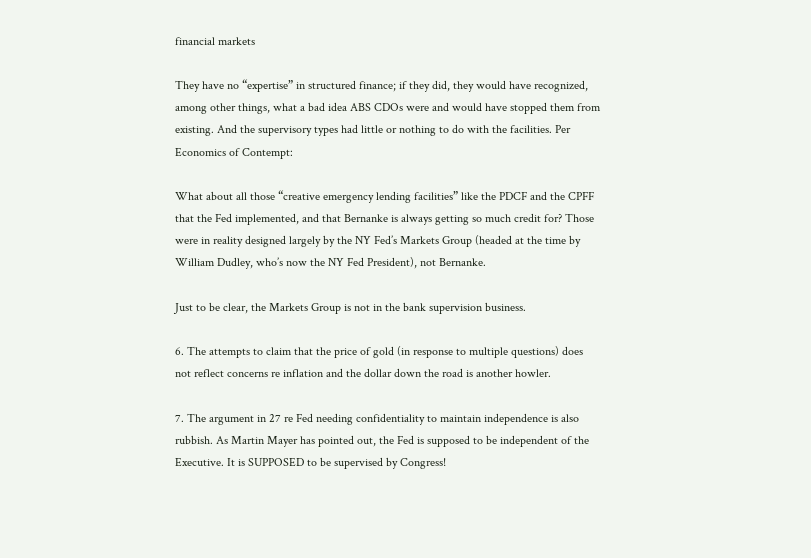financial markets

They have no “expertise” in structured finance; if they did, they would have recognized, among other things, what a bad idea ABS CDOs were and would have stopped them from existing. And the supervisory types had little or nothing to do with the facilities. Per Economics of Contempt:

What about all those “creative emergency lending facilities” like the PDCF and the CPFF that the Fed implemented, and that Bernanke is always getting so much credit for? Those were in reality designed largely by the NY Fed’s Markets Group (headed at the time by William Dudley, who’s now the NY Fed President), not Bernanke.

Just to be clear, the Markets Group is not in the bank supervision business.

6. The attempts to claim that the price of gold (in response to multiple questions) does not reflect concerns re inflation and the dollar down the road is another howler.

7. The argument in 27 re Fed needing confidentiality to maintain independence is also rubbish. As Martin Mayer has pointed out, the Fed is supposed to be independent of the Executive. It is SUPPOSED to be supervised by Congress!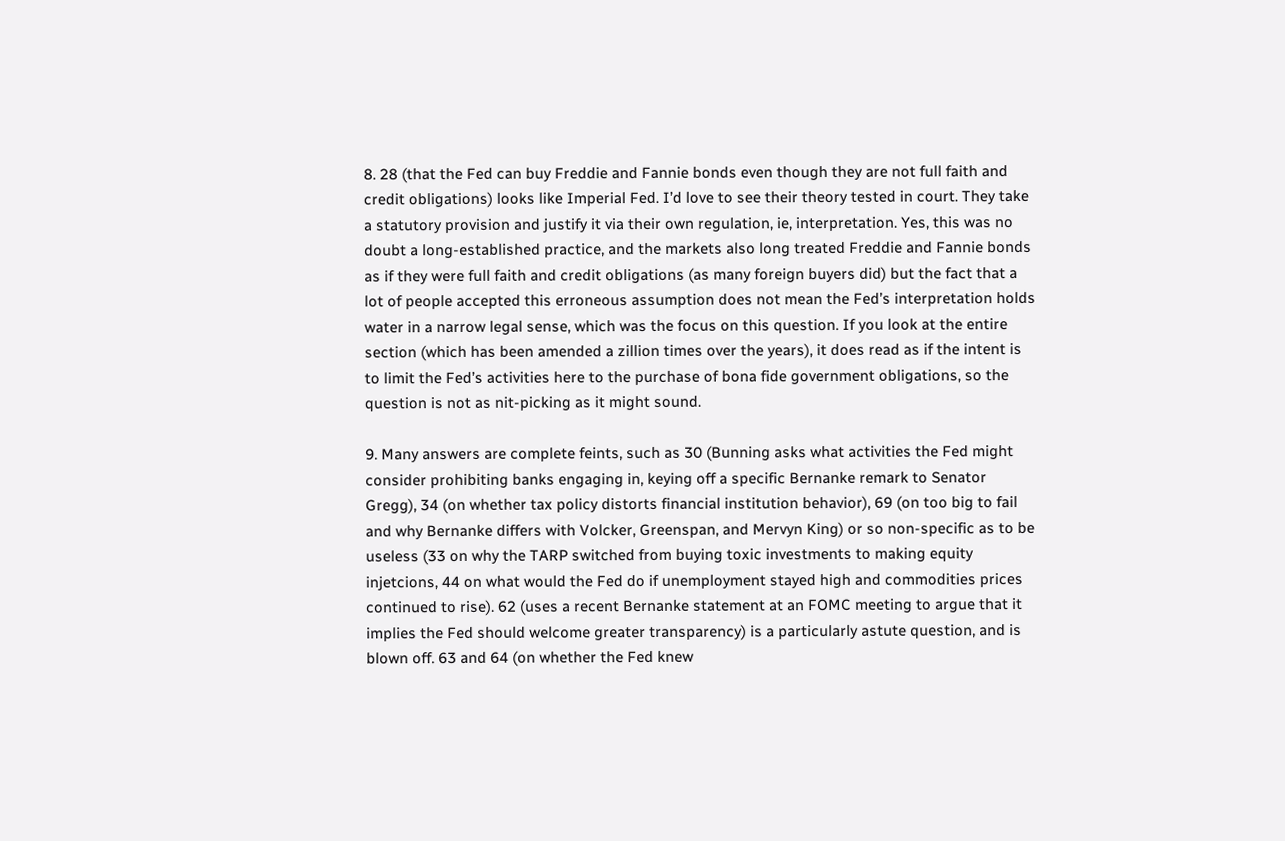8. 28 (that the Fed can buy Freddie and Fannie bonds even though they are not full faith and credit obligations) looks like Imperial Fed. I’d love to see their theory tested in court. They take a statutory provision and justify it via their own regulation, ie, interpretation. Yes, this was no doubt a long-established practice, and the markets also long treated Freddie and Fannie bonds as if they were full faith and credit obligations (as many foreign buyers did) but the fact that a lot of people accepted this erroneous assumption does not mean the Fed’s interpretation holds water in a narrow legal sense, which was the focus on this question. If you look at the entire section (which has been amended a zillion times over the years), it does read as if the intent is to limit the Fed’s activities here to the purchase of bona fide government obligations, so the question is not as nit-picking as it might sound.

9. Many answers are complete feints, such as 30 (Bunning asks what activities the Fed might consider prohibiting banks engaging in, keying off a specific Bernanke remark to Senator Gregg), 34 (on whether tax policy distorts financial institution behavior), 69 (on too big to fail and why Bernanke differs with Volcker, Greenspan, and Mervyn King) or so non-specific as to be useless (33 on why the TARP switched from buying toxic investments to making equity injetcions, 44 on what would the Fed do if unemployment stayed high and commodities prices continued to rise). 62 (uses a recent Bernanke statement at an FOMC meeting to argue that it implies the Fed should welcome greater transparency) is a particularly astute question, and is blown off. 63 and 64 (on whether the Fed knew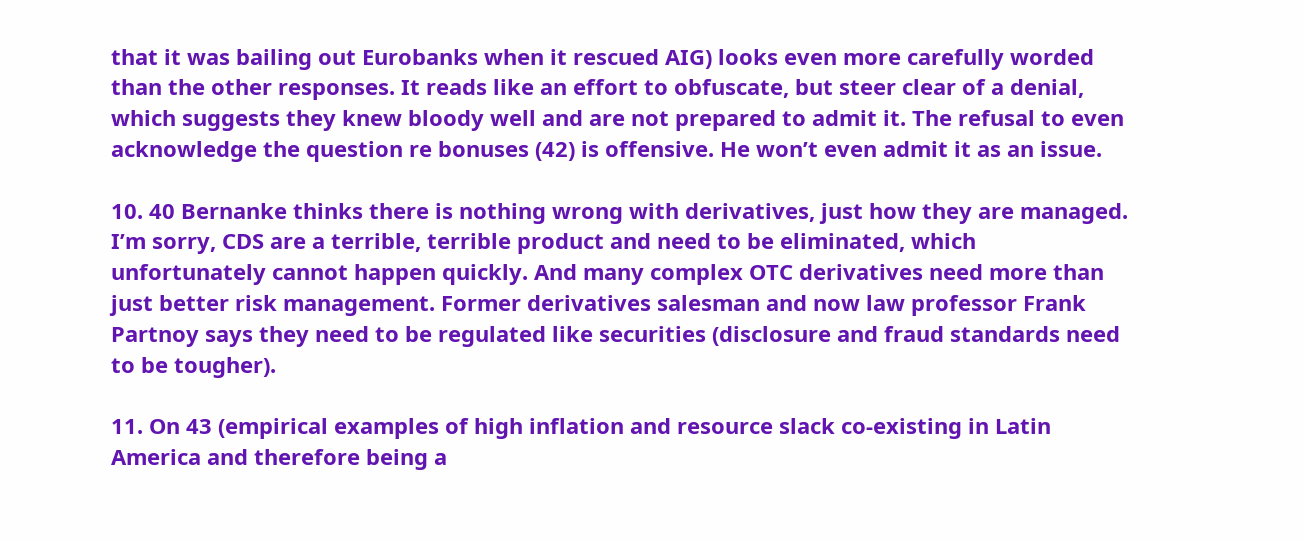that it was bailing out Eurobanks when it rescued AIG) looks even more carefully worded than the other responses. It reads like an effort to obfuscate, but steer clear of a denial, which suggests they knew bloody well and are not prepared to admit it. The refusal to even acknowledge the question re bonuses (42) is offensive. He won’t even admit it as an issue.

10. 40 Bernanke thinks there is nothing wrong with derivatives, just how they are managed. I’m sorry, CDS are a terrible, terrible product and need to be eliminated, which unfortunately cannot happen quickly. And many complex OTC derivatives need more than just better risk management. Former derivatives salesman and now law professor Frank Partnoy says they need to be regulated like securities (disclosure and fraud standards need to be tougher).

11. On 43 (empirical examples of high inflation and resource slack co-existing in Latin America and therefore being a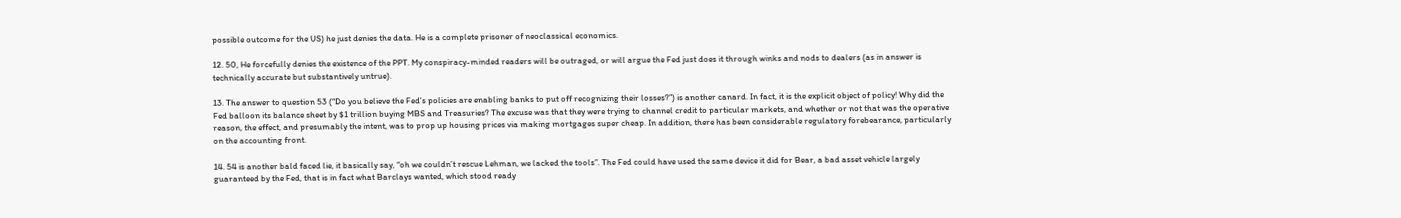possible outcome for the US) he just denies the data. He is a complete prisoner of neoclassical economics.

12. 50, He forcefully denies the existence of the PPT. My conspiracy-minded readers will be outraged, or will argue the Fed just does it through winks and nods to dealers (as in answer is technically accurate but substantively untrue).

13. The answer to question 53 (“Do you believe the Fed’s policies are enabling banks to put off recognizing their losses?”) is another canard. In fact, it is the explicit object of policy! Why did the Fed balloon its balance sheet by $1 trillion buying MBS and Treasuries? The excuse was that they were trying to channel credit to particular markets, and whether or not that was the operative reason, the effect, and presumably the intent, was to prop up housing prices via making mortgages super cheap. In addition, there has been considerable regulatory forebearance, particularly on the accounting front.

14. 54 is another bald faced lie, it basically say, “oh we couldn’t rescue Lehman, we lacked the tools”. The Fed could have used the same device it did for Bear, a bad asset vehicle largely guaranteed by the Fed, that is in fact what Barclays wanted, which stood ready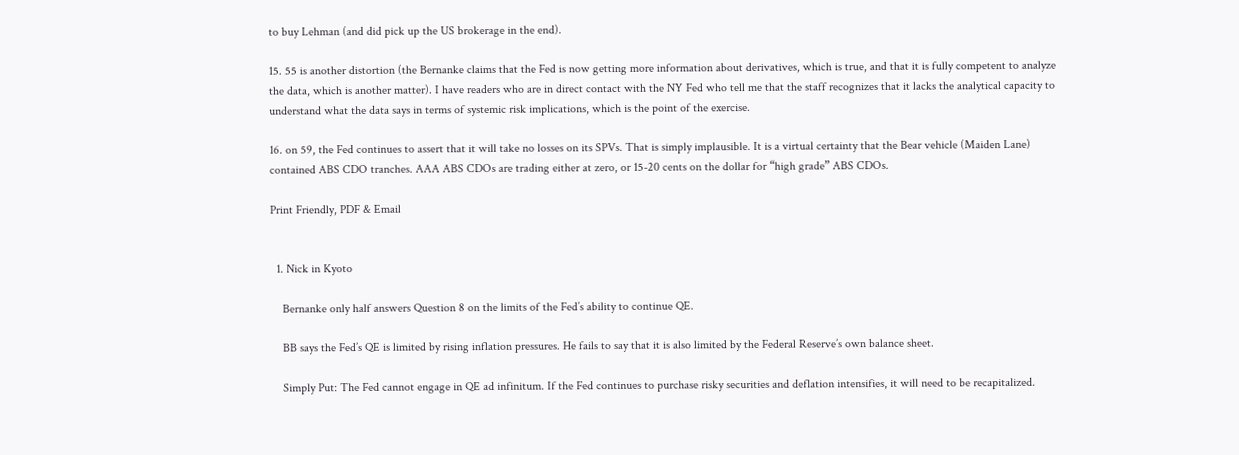to buy Lehman (and did pick up the US brokerage in the end).

15. 55 is another distortion (the Bernanke claims that the Fed is now getting more information about derivatives, which is true, and that it is fully competent to analyze the data, which is another matter). I have readers who are in direct contact with the NY Fed who tell me that the staff recognizes that it lacks the analytical capacity to understand what the data says in terms of systemic risk implications, which is the point of the exercise.

16. on 59, the Fed continues to assert that it will take no losses on its SPVs. That is simply implausible. It is a virtual certainty that the Bear vehicle (Maiden Lane) contained ABS CDO tranches. AAA ABS CDOs are trading either at zero, or 15-20 cents on the dollar for “high grade” ABS CDOs.

Print Friendly, PDF & Email


  1. Nick in Kyoto

    Bernanke only half answers Question 8 on the limits of the Fed’s ability to continue QE.

    BB says the Fed’s QE is limited by rising inflation pressures. He fails to say that it is also limited by the Federal Reserve’s own balance sheet.

    Simply Put: The Fed cannot engage in QE ad infinitum. If the Fed continues to purchase risky securities and deflation intensifies, it will need to be recapitalized.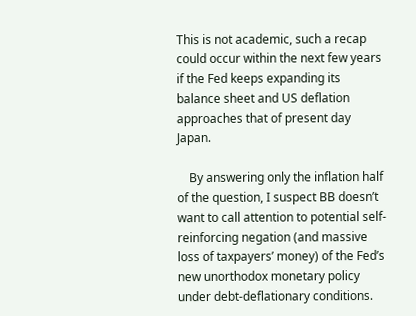This is not academic, such a recap could occur within the next few years if the Fed keeps expanding its balance sheet and US deflation approaches that of present day Japan.

    By answering only the inflation half of the question, I suspect BB doesn’t want to call attention to potential self-reinforcing negation (and massive loss of taxpayers’ money) of the Fed’s new unorthodox monetary policy under debt-deflationary conditions.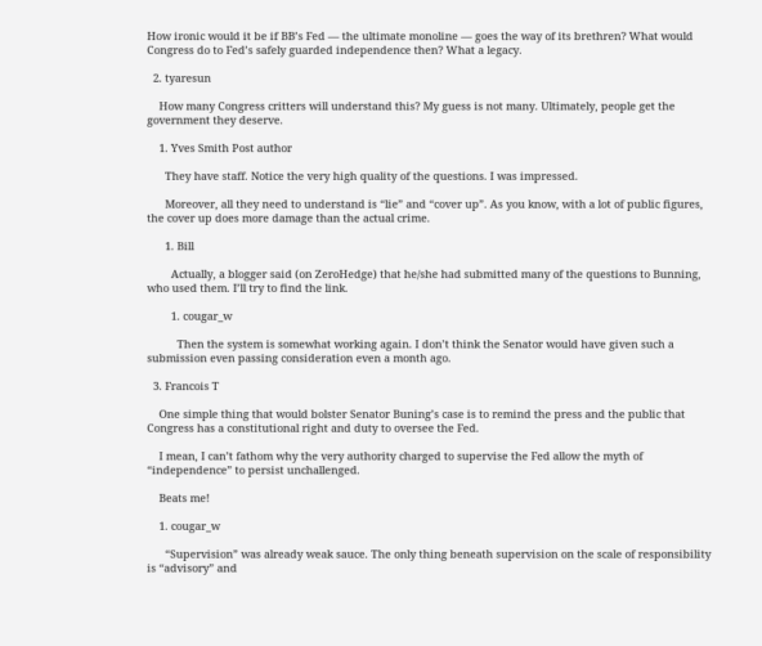How ironic would it be if BB’s Fed — the ultimate monoline — goes the way of its brethren? What would Congress do to Fed’s safely guarded independence then? What a legacy.

  2. tyaresun

    How many Congress critters will understand this? My guess is not many. Ultimately, people get the government they deserve.

    1. Yves Smith Post author

      They have staff. Notice the very high quality of the questions. I was impressed.

      Moreover, all they need to understand is “lie” and “cover up”. As you know, with a lot of public figures, the cover up does more damage than the actual crime.

      1. Bill

        Actually, a blogger said (on ZeroHedge) that he/she had submitted many of the questions to Bunning, who used them. I’ll try to find the link.

        1. cougar_w

          Then the system is somewhat working again. I don’t think the Senator would have given such a submission even passing consideration even a month ago.

  3. Francois T

    One simple thing that would bolster Senator Buning’s case is to remind the press and the public that Congress has a constitutional right and duty to oversee the Fed.

    I mean, I can’t fathom why the very authority charged to supervise the Fed allow the myth of “independence” to persist unchallenged.

    Beats me!

    1. cougar_w

      “Supervision” was already weak sauce. The only thing beneath supervision on the scale of responsibility is “advisory” and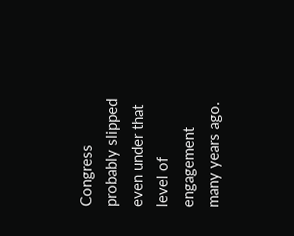Congress probably slipped even under that level of engagement many years ago.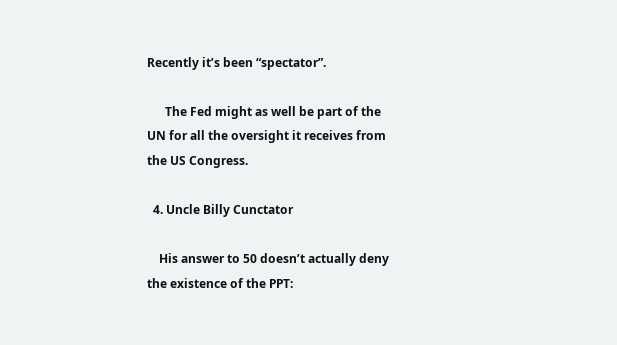Recently it’s been “spectator”.

      The Fed might as well be part of the UN for all the oversight it receives from the US Congress.

  4. Uncle Billy Cunctator

    His answer to 50 doesn’t actually deny the existence of the PPT: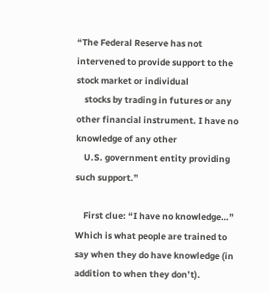“The Federal Reserve has not intervened to provide support to the stock market or individual
    stocks by trading in futures or any other financial instrument. I have no knowledge of any other
    U.S. government entity providing such support.”

    First clue: “I have no knowledge…” Which is what people are trained to say when they do have knowledge (in addition to when they don’t).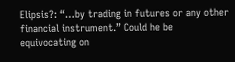Elipsis?: “…by trading in futures or any other financial instrument.” Could he be equivocating on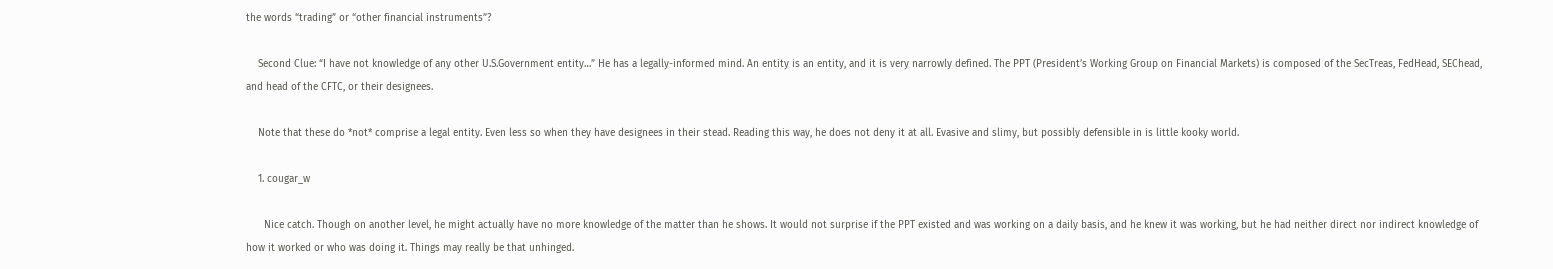the words “trading” or “other financial instruments”?

    Second Clue: “I have not knowledge of any other U.S.Government entity…” He has a legally-informed mind. An entity is an entity, and it is very narrowly defined. The PPT (President’s Working Group on Financial Markets) is composed of the SecTreas, FedHead, SEChead, and head of the CFTC, or their designees.

    Note that these do *not* comprise a legal entity. Even less so when they have designees in their stead. Reading this way, he does not deny it at all. Evasive and slimy, but possibly defensible in is little kooky world.

    1. cougar_w

      Nice catch. Though on another level, he might actually have no more knowledge of the matter than he shows. It would not surprise if the PPT existed and was working on a daily basis, and he knew it was working, but he had neither direct nor indirect knowledge of how it worked or who was doing it. Things may really be that unhinged.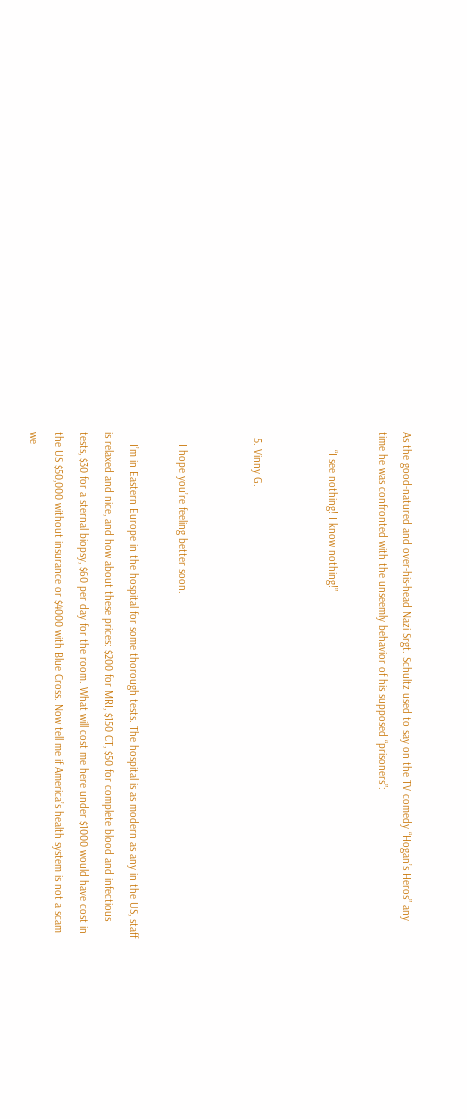As the good-natured and over-his-head Nazi Srgt. Schultz used to say on the TV comedy “Hogan’s Heros” any time he was confronted with the unseemly behavior of his supposed “prisoners”:

      “I see nothing! I know nothing!”


  5. Vinny G.


    I hope you’re feeling better soon.

    I’m in Eastern Europe in the hospital for some thorough tests. The hospital is as modern as any in the US, staff is relaxed and nice, and how about these prices: $200 for MRI, $150 CT, $50 for complete blood and infectious tests, $30 for a sternal biopsy, $60 per day for the room. What will cost me here under $1000 would have cost in the US $50,000 without insurance or $4000 with Blue Cross. Now tell me if America’s health system is not a scam we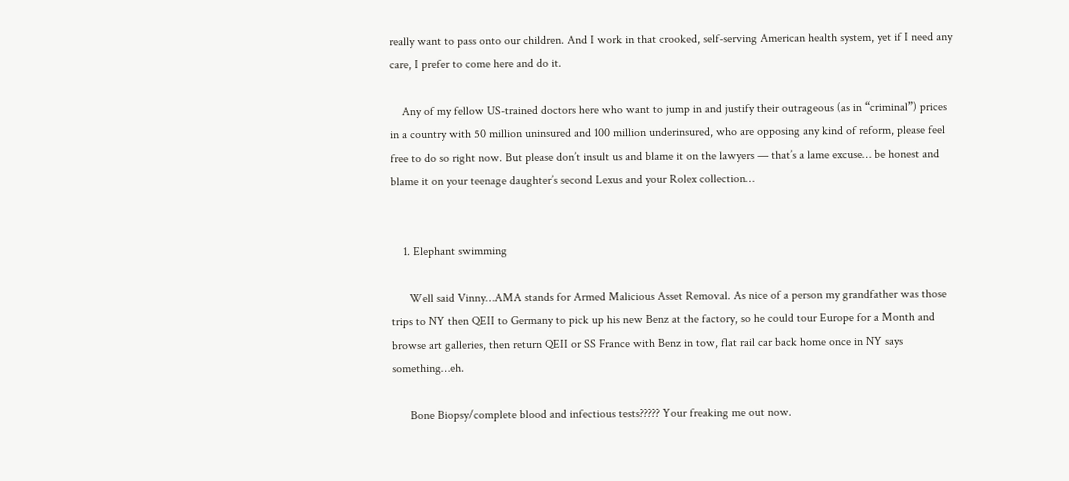really want to pass onto our children. And I work in that crooked, self-serving American health system, yet if I need any care, I prefer to come here and do it.

    Any of my fellow US-trained doctors here who want to jump in and justify their outrageous (as in “criminal”) prices in a country with 50 million uninsured and 100 million underinsured, who are opposing any kind of reform, please feel free to do so right now. But please don’t insult us and blame it on the lawyers — that’s a lame excuse… be honest and blame it on your teenage daughter’s second Lexus and your Rolex collection…


    1. Elephant swimming

      Well said Vinny…AMA stands for Armed Malicious Asset Removal. As nice of a person my grandfather was those trips to NY then QEII to Germany to pick up his new Benz at the factory, so he could tour Europe for a Month and browse art galleries, then return QEII or SS France with Benz in tow, flat rail car back home once in NY says something…eh.

      Bone Biopsy/complete blood and infectious tests????? Your freaking me out now.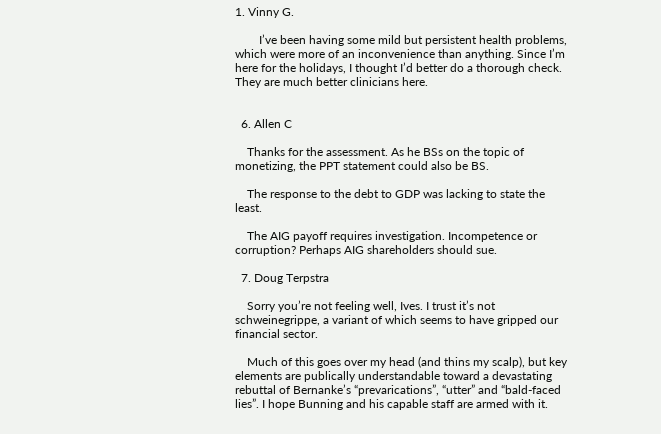1. Vinny G.

        I’ve been having some mild but persistent health problems, which were more of an inconvenience than anything. Since I’m here for the holidays, I thought I’d better do a thorough check. They are much better clinicians here.


  6. Allen C

    Thanks for the assessment. As he BSs on the topic of monetizing, the PPT statement could also be BS.

    The response to the debt to GDP was lacking to state the least.

    The AIG payoff requires investigation. Incompetence or corruption? Perhaps AIG shareholders should sue.

  7. Doug Terpstra

    Sorry you’re not feeling well, Ives. I trust it’s not schweinegrippe, a variant of which seems to have gripped our financial sector.

    Much of this goes over my head (and thins my scalp), but key elements are publically understandable toward a devastating rebuttal of Bernanke’s “prevarications”, “utter” and “bald-faced lies”. I hope Bunning and his capable staff are armed with it.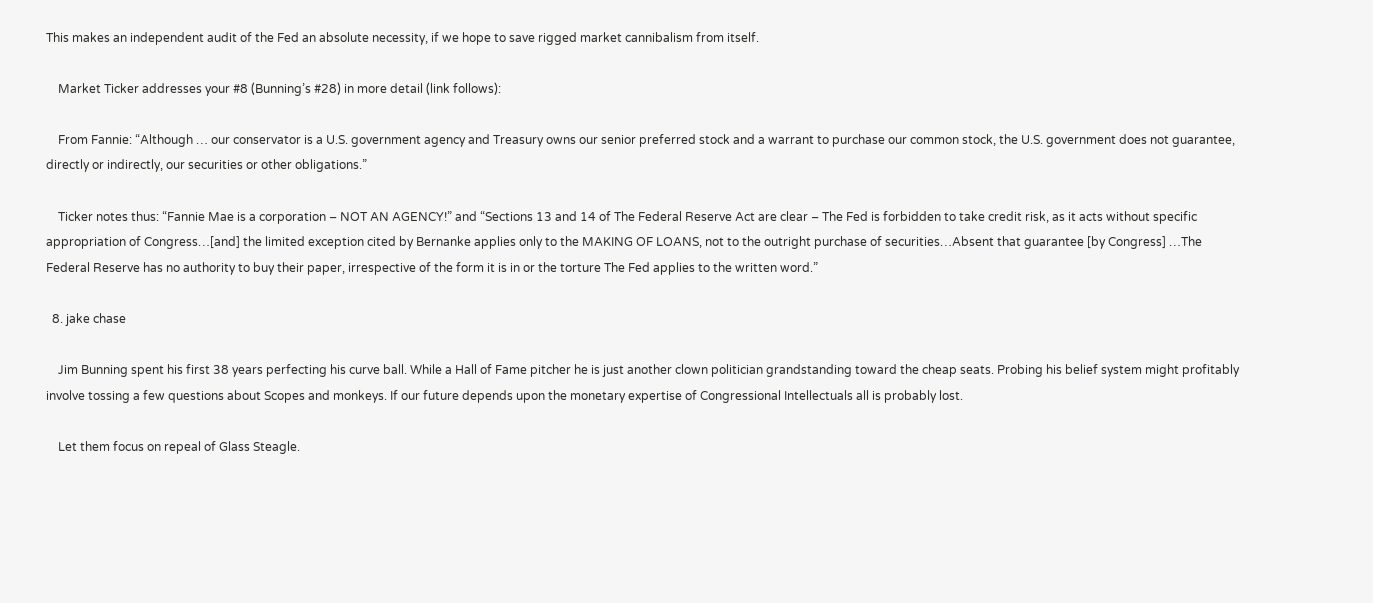This makes an independent audit of the Fed an absolute necessity, if we hope to save rigged market cannibalism from itself.

    Market Ticker addresses your #8 (Bunning’s #28) in more detail (link follows):

    From Fannie: “Although … our conservator is a U.S. government agency and Treasury owns our senior preferred stock and a warrant to purchase our common stock, the U.S. government does not guarantee, directly or indirectly, our securities or other obligations.”

    Ticker notes thus: “Fannie Mae is a corporation – NOT AN AGENCY!” and “Sections 13 and 14 of The Federal Reserve Act are clear – The Fed is forbidden to take credit risk, as it acts without specific appropriation of Congress…[and] the limited exception cited by Bernanke applies only to the MAKING OF LOANS, not to the outright purchase of securities…Absent that guarantee [by Congress] …The Federal Reserve has no authority to buy their paper, irrespective of the form it is in or the torture The Fed applies to the written word.”

  8. jake chase

    Jim Bunning spent his first 38 years perfecting his curve ball. While a Hall of Fame pitcher he is just another clown politician grandstanding toward the cheap seats. Probing his belief system might profitably involve tossing a few questions about Scopes and monkeys. If our future depends upon the monetary expertise of Congressional Intellectuals all is probably lost.

    Let them focus on repeal of Glass Steagle.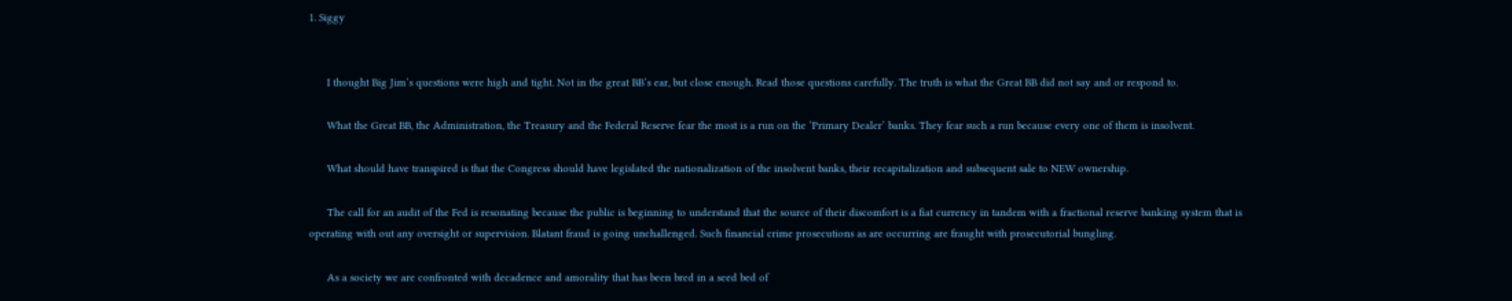1. Siggy


      I thought Big Jim’s questions were high and tight. Not in the great BB’s ear, but close enough. Read those questions carefully. The truth is what the Great BB did not say and or respond to.

      What the Great BB, the Administration, the Treasury and the Federal Reserve fear the most is a run on the ‘Primary Dealer’ banks. They fear such a run because every one of them is insolvent.

      What should have transpired is that the Congress should have legislated the nationalization of the insolvent banks, their recapitalization and subsequent sale to NEW ownership.

      The call for an audit of the Fed is resonating because the public is beginning to understand that the source of their discomfort is a fiat currency in tandem with a fractional reserve banking system that is operating with out any oversight or supervision. Blatant fraud is going unchallenged. Such financial crime prosecutions as are occurring are fraught with prosecutorial bungling.

      As a society we are confronted with decadence and amorality that has been bred in a seed bed of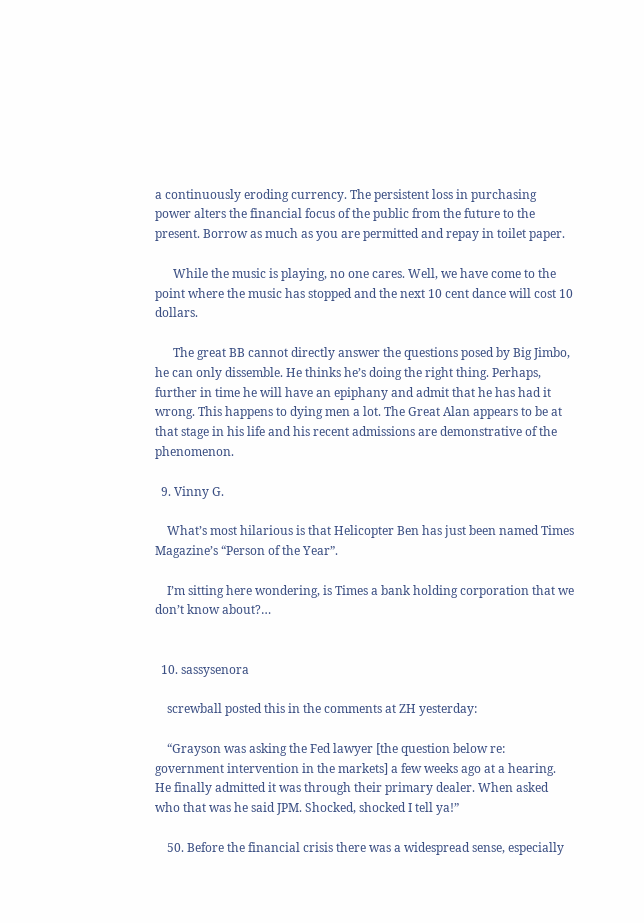a continuously eroding currency. The persistent loss in purchasing power alters the financial focus of the public from the future to the present. Borrow as much as you are permitted and repay in toilet paper.

      While the music is playing, no one cares. Well, we have come to the point where the music has stopped and the next 10 cent dance will cost 10 dollars.

      The great BB cannot directly answer the questions posed by Big Jimbo, he can only dissemble. He thinks he’s doing the right thing. Perhaps, further in time he will have an epiphany and admit that he has had it wrong. This happens to dying men a lot. The Great Alan appears to be at that stage in his life and his recent admissions are demonstrative of the phenomenon.

  9. Vinny G.

    What’s most hilarious is that Helicopter Ben has just been named Times Magazine’s “Person of the Year”.

    I’m sitting here wondering, is Times a bank holding corporation that we don’t know about?…


  10. sassysenora

    screwball posted this in the comments at ZH yesterday:

    “Grayson was asking the Fed lawyer [the question below re: government intervention in the markets] a few weeks ago at a hearing. He finally admitted it was through their primary dealer. When asked who that was he said JPM. Shocked, shocked I tell ya!”

    50. Before the financial crisis there was a widespread sense, especially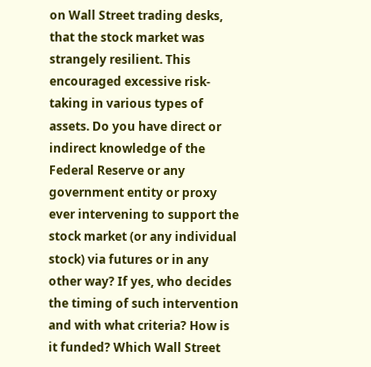on Wall Street trading desks, that the stock market was strangely resilient. This encouraged excessive risk-taking in various types of assets. Do you have direct or indirect knowledge of the Federal Reserve or any government entity or proxy ever intervening to support the stock market (or any individual stock) via futures or in any other way? If yes, who decides the timing of such intervention and with what criteria? How is it funded? Which Wall Street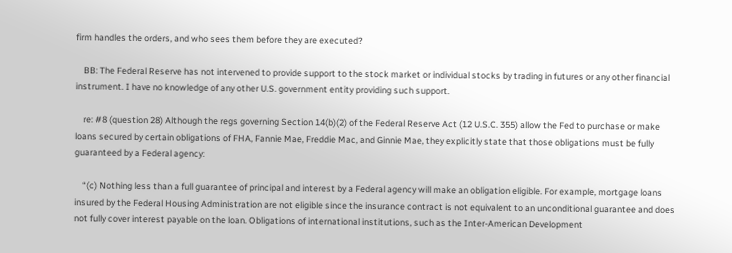firm handles the orders, and who sees them before they are executed?

    BB: The Federal Reserve has not intervened to provide support to the stock market or individual stocks by trading in futures or any other financial instrument. I have no knowledge of any other U.S. government entity providing such support.

    re: #8 (question 28) Although the regs governing Section 14(b)(2) of the Federal Reserve Act (12 U.S.C. 355) allow the Fed to purchase or make loans secured by certain obligations of FHA, Fannie Mae, Freddie Mac, and Ginnie Mae, they explicitly state that those obligations must be fully guaranteed by a Federal agency:

    “(c) Nothing less than a full guarantee of principal and interest by a Federal agency will make an obligation eligible. For example, mortgage loans insured by the Federal Housing Administration are not eligible since the insurance contract is not equivalent to an unconditional guarantee and does not fully cover interest payable on the loan. Obligations of international institutions, such as the Inter-American Development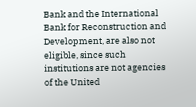Bank and the International Bank for Reconstruction and Development, are also not eligible, since such institutions are not agencies of the United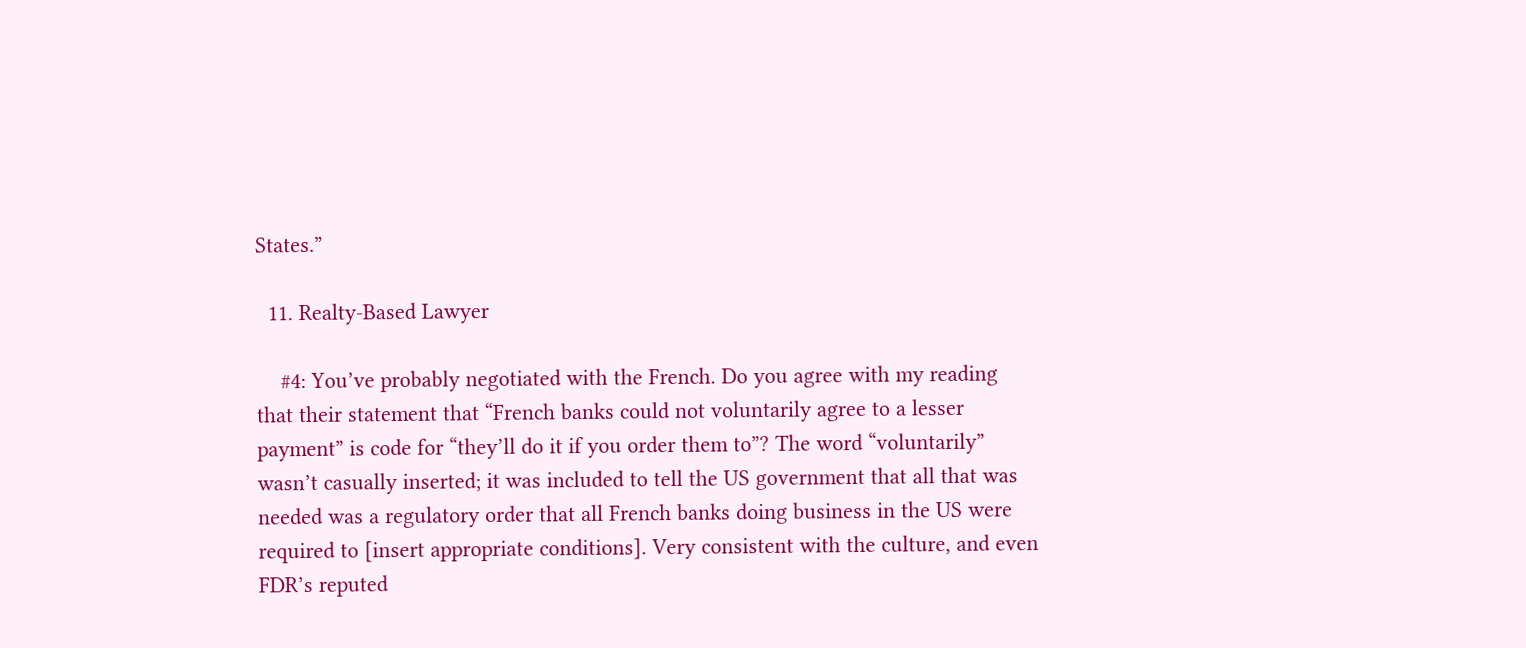States.”

  11. Realty-Based Lawyer

    #4: You’ve probably negotiated with the French. Do you agree with my reading that their statement that “French banks could not voluntarily agree to a lesser payment” is code for “they’ll do it if you order them to”? The word “voluntarily” wasn’t casually inserted; it was included to tell the US government that all that was needed was a regulatory order that all French banks doing business in the US were required to [insert appropriate conditions]. Very consistent with the culture, and even FDR’s reputed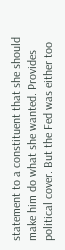statement to a constituent that she should make him do what she wanted. Provides political cover. But the Fed was either too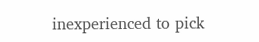inexperienced to pick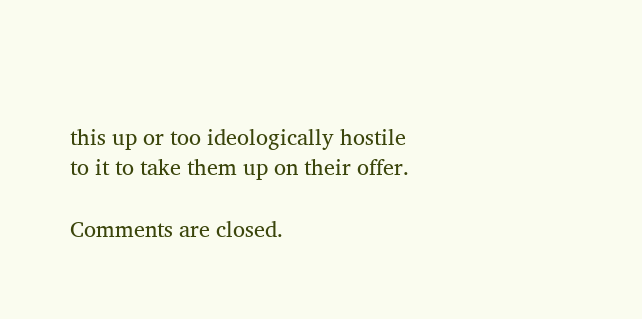this up or too ideologically hostile to it to take them up on their offer.

Comments are closed.